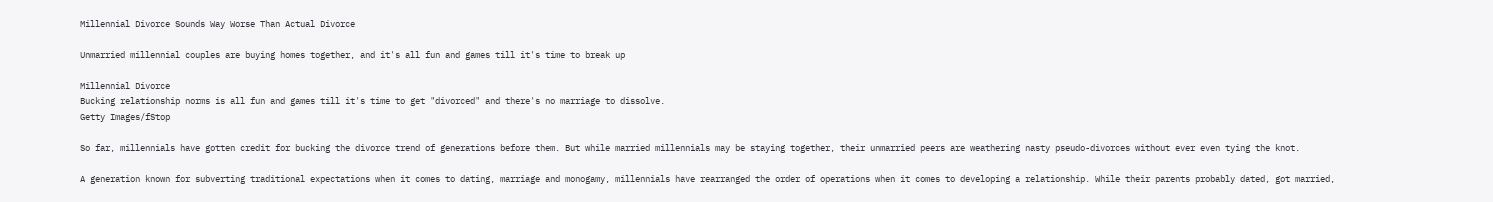Millennial Divorce Sounds Way Worse Than Actual Divorce

Unmarried millennial couples are buying homes together, and it's all fun and games till it's time to break up

Millennial Divorce
Bucking relationship norms is all fun and games till it's time to get "divorced" and there's no marriage to dissolve.
Getty Images/fStop

So far, millennials have gotten credit for bucking the divorce trend of generations before them. But while married millennials may be staying together, their unmarried peers are weathering nasty pseudo-divorces without ever even tying the knot.

A generation known for subverting traditional expectations when it comes to dating, marriage and monogamy, millennials have rearranged the order of operations when it comes to developing a relationship. While their parents probably dated, got married,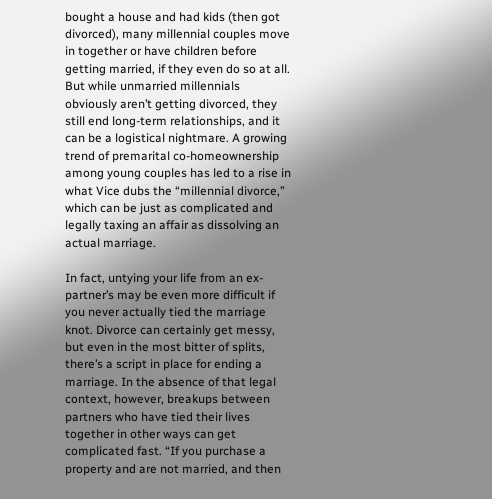bought a house and had kids (then got divorced), many millennial couples move in together or have children before getting married, if they even do so at all. But while unmarried millennials obviously aren’t getting divorced, they still end long-term relationships, and it can be a logistical nightmare. A growing trend of premarital co-homeownership among young couples has led to a rise in what Vice dubs the “millennial divorce,” which can be just as complicated and legally taxing an affair as dissolving an actual marriage.

In fact, untying your life from an ex-partner’s may be even more difficult if you never actually tied the marriage knot. Divorce can certainly get messy, but even in the most bitter of splits, there’s a script in place for ending a marriage. In the absence of that legal context, however, breakups between partners who have tied their lives together in other ways can get complicated fast. “If you purchase a property and are not married, and then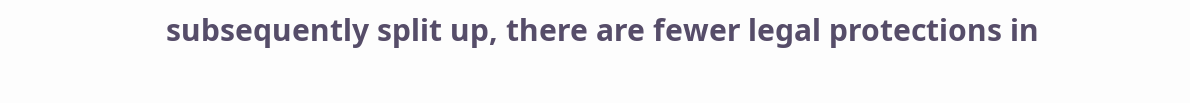subsequently split up, there are fewer legal protections in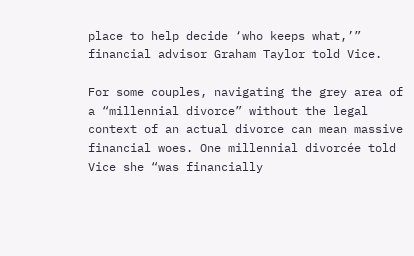place to help decide ‘who keeps what,’” financial advisor Graham Taylor told Vice.

For some couples, navigating the grey area of a “millennial divorce” without the legal context of an actual divorce can mean massive financial woes. One millennial divorcée told Vice she “was financially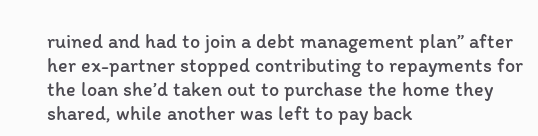ruined and had to join a debt management plan” after her ex-partner stopped contributing to repayments for the loan she’d taken out to purchase the home they shared, while another was left to pay back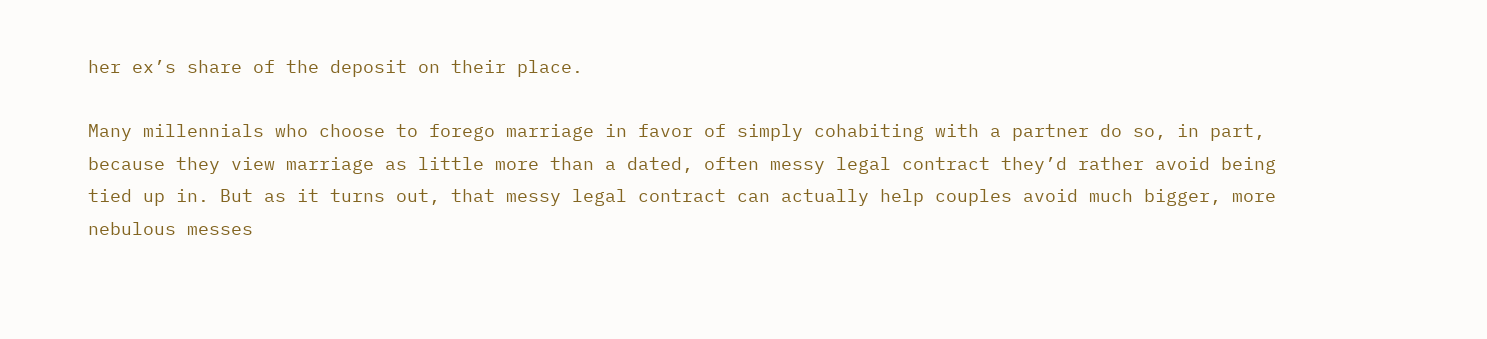her ex’s share of the deposit on their place.

Many millennials who choose to forego marriage in favor of simply cohabiting with a partner do so, in part, because they view marriage as little more than a dated, often messy legal contract they’d rather avoid being tied up in. But as it turns out, that messy legal contract can actually help couples avoid much bigger, more nebulous messes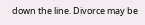down the line. Divorce may be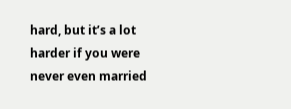hard, but it’s a lot harder if you were never even married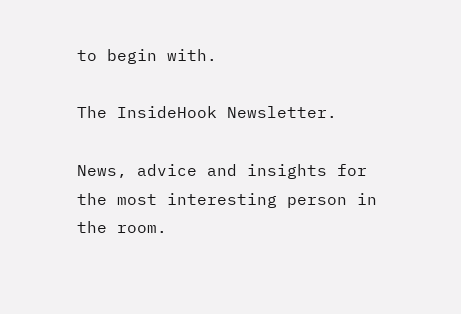to begin with.

The InsideHook Newsletter.

News, advice and insights for the most interesting person in the room.